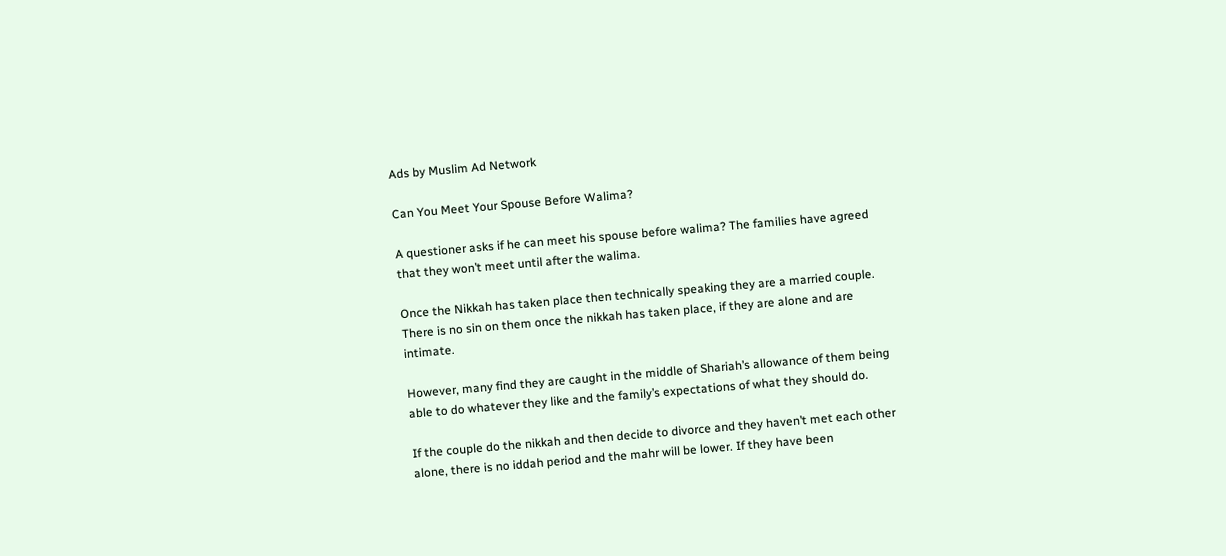Ads by Muslim Ad Network

Can You Meet Your Spouse Before Walima?

A questioner asks if he can meet his spouse before walima? The families have agreed that they won’t meet until after the walima.

Once the Nikkah has taken place then technically speaking they are a married couple. There is no sin on them once the nikkah has taken place, if they are alone and are intimate.

However, many find they are caught in the middle of Shariah’s allowance of them being able to do whatever they like and the family’s expectations of what they should do.

If the couple do the nikkah and then decide to divorce and they haven’t met each other alone, there is no iddah period and the mahr will be lower. If they have been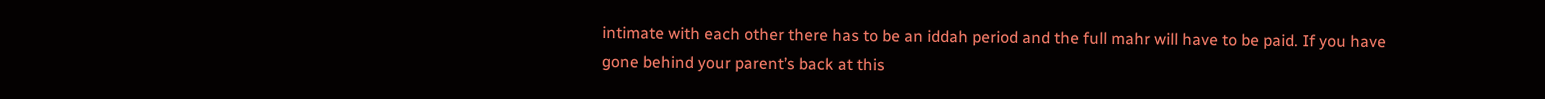intimate with each other there has to be an iddah period and the full mahr will have to be paid. If you have gone behind your parent’s back at this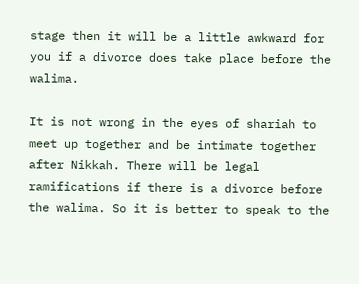stage then it will be a little awkward for you if a divorce does take place before the walima.

It is not wrong in the eyes of shariah to meet up together and be intimate together after Nikkah. There will be legal ramifications if there is a divorce before the walima. So it is better to speak to the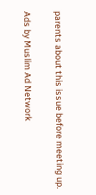parents about this issue before meeting up.

Ads by Muslim Ad Network